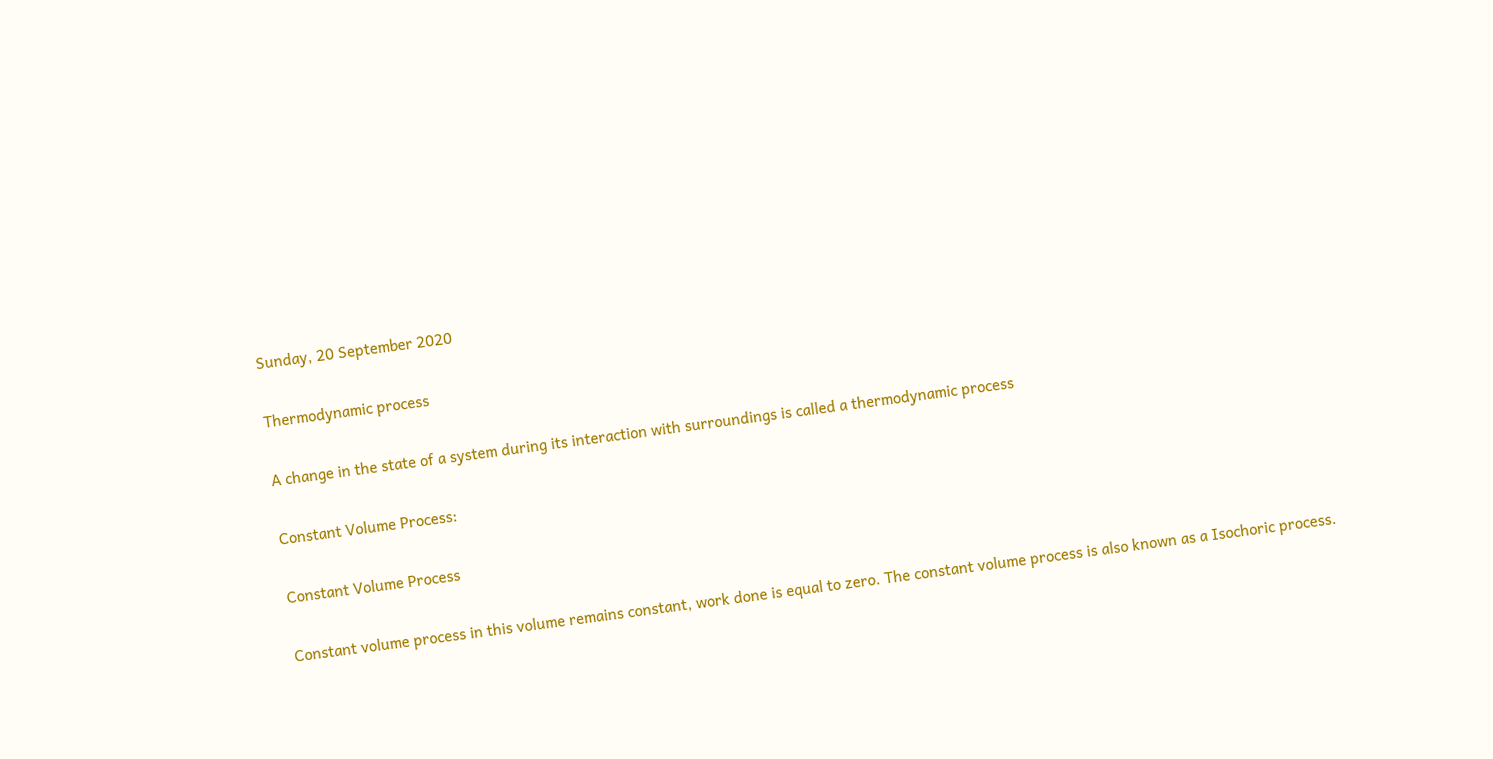Sunday, 20 September 2020

Thermodynamic process

A change in the state of a system during its interaction with surroundings is called a thermodynamic process

Constant Volume Process:

Constant Volume Process

Constant volume process in this volume remains constant, work done is equal to zero. The constant volume process is also known as a Isochoric process.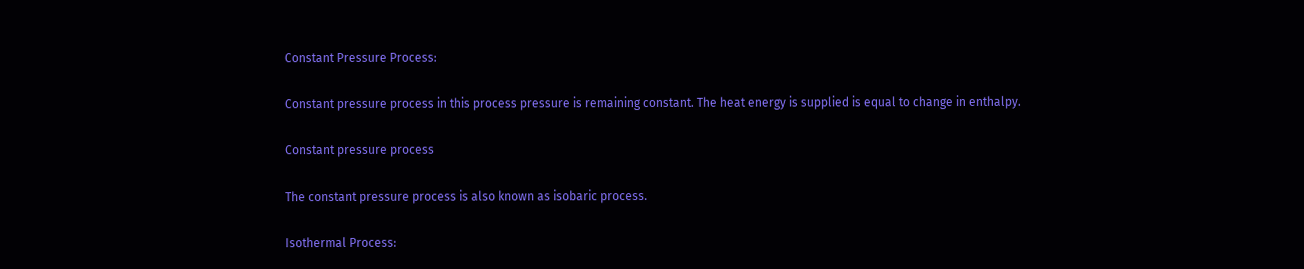Constant Pressure Process:

Constant pressure process in this process pressure is remaining constant. The heat energy is supplied is equal to change in enthalpy.

Constant pressure process

The constant pressure process is also known as isobaric process.

Isothermal Process: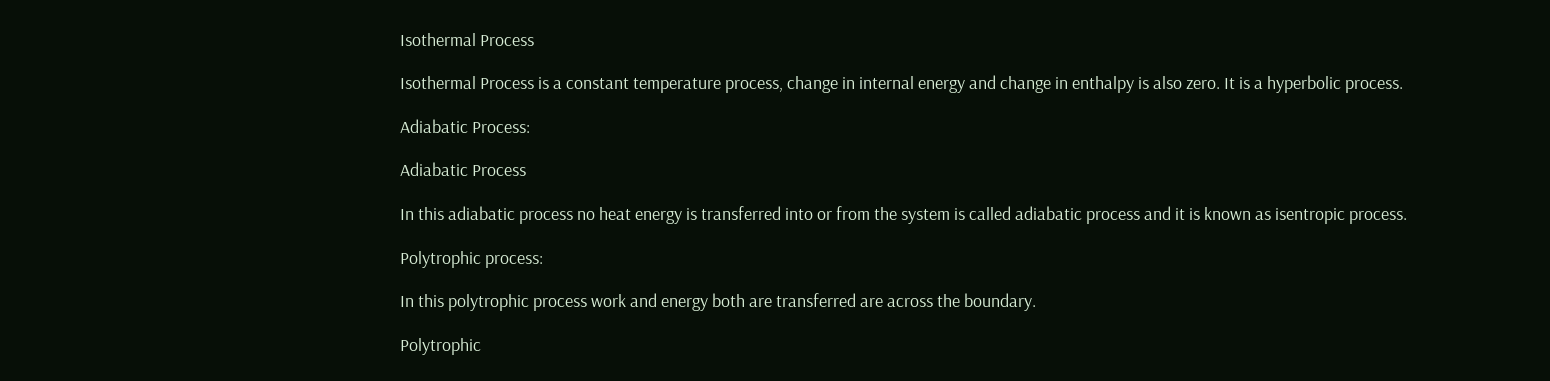Isothermal Process

Isothermal Process is a constant temperature process, change in internal energy and change in enthalpy is also zero. It is a hyperbolic process.

Adiabatic Process:

Adiabatic Process

In this adiabatic process no heat energy is transferred into or from the system is called adiabatic process and it is known as isentropic process.

Polytrophic process:

In this polytrophic process work and energy both are transferred are across the boundary.

Polytrophic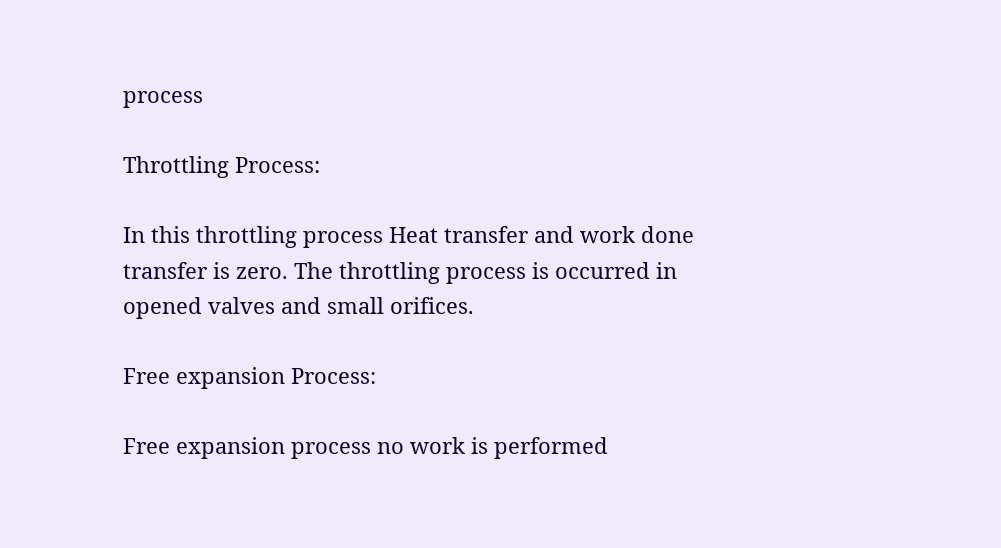process

Throttling Process:

In this throttling process Heat transfer and work done transfer is zero. The throttling process is occurred in opened valves and small orifices.

Free expansion Process:

Free expansion process no work is performed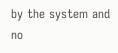by the system and no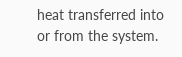heat transferred into or from the system.